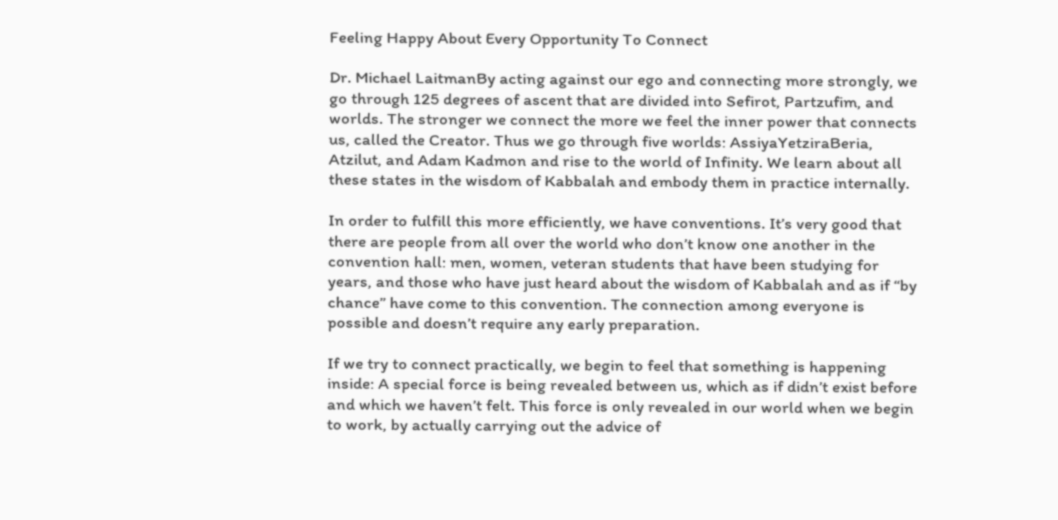Feeling Happy About Every Opportunity To Connect

Dr. Michael LaitmanBy acting against our ego and connecting more strongly, we go through 125 degrees of ascent that are divided into Sefirot, Partzufim, and worlds. The stronger we connect the more we feel the inner power that connects us, called the Creator. Thus we go through five worlds: AssiyaYetziraBeria, Atzilut, and Adam Kadmon and rise to the world of Infinity. We learn about all these states in the wisdom of Kabbalah and embody them in practice internally.

In order to fulfill this more efficiently, we have conventions. It’s very good that there are people from all over the world who don’t know one another in the convention hall: men, women, veteran students that have been studying for years, and those who have just heard about the wisdom of Kabbalah and as if “by chance” have come to this convention. The connection among everyone is possible and doesn’t require any early preparation.

If we try to connect practically, we begin to feel that something is happening inside: A special force is being revealed between us, which as if didn’t exist before and which we haven’t felt. This force is only revealed in our world when we begin to work, by actually carrying out the advice of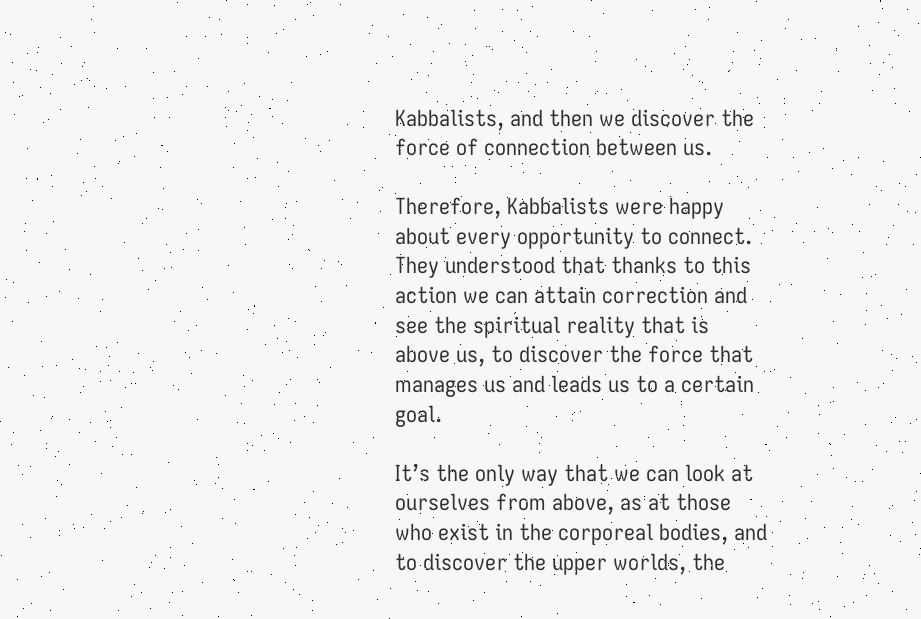Kabbalists, and then we discover the force of connection between us.

Therefore, Kabbalists were happy about every opportunity to connect. They understood that thanks to this action we can attain correction and see the spiritual reality that is above us, to discover the force that manages us and leads us to a certain goal.

It’s the only way that we can look at ourselves from above, as at those who exist in the corporeal bodies, and to discover the upper worlds, the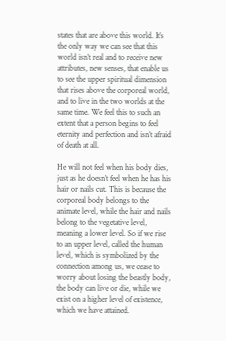states that are above this world. It’s the only way we can see that this world isn’t real and to receive new attributes, new senses, that enable us to see the upper spiritual dimension that rises above the corporeal world, and to live in the two worlds at the same time. We feel this to such an extent that a person begins to feel eternity and perfection and isn’t afraid of death at all.

He will not feel when his body dies, just as he doesn’t feel when he has his hair or nails cut. This is because the corporeal body belongs to the animate level, while the hair and nails belong to the vegetative level, meaning a lower level. So if we rise to an upper level, called the human level, which is symbolized by the connection among us, we cease to worry about losing the beastly body, the body can live or die, while we exist on a higher level of existence, which we have attained.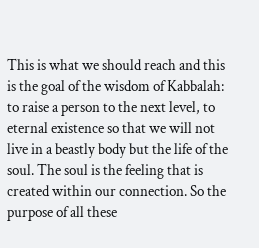This is what we should reach and this is the goal of the wisdom of Kabbalah: to raise a person to the next level, to eternal existence so that we will not live in a beastly body but the life of the soul. The soul is the feeling that is created within our connection. So the purpose of all these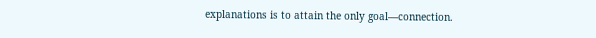explanations is to attain the only goal—connection.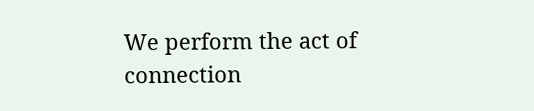We perform the act of connection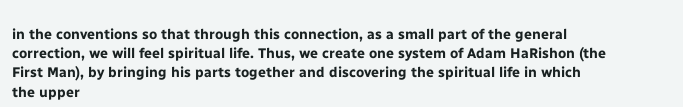in the conventions so that through this connection, as a small part of the general correction, we will feel spiritual life. Thus, we create one system of Adam HaRishon (the First Man), by bringing his parts together and discovering the spiritual life in which the upper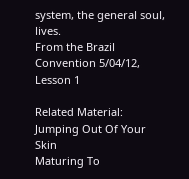system, the general soul, lives.
From the Brazil Convention 5/04/12, Lesson 1

Related Material:
Jumping Out Of Your Skin
Maturing To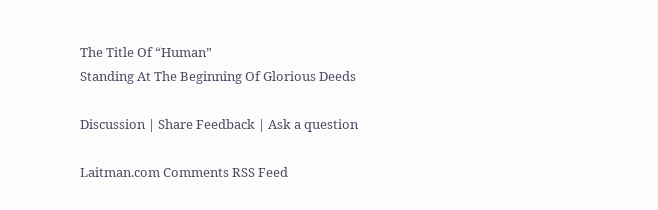The Title Of “Human”
Standing At The Beginning Of Glorious Deeds

Discussion | Share Feedback | Ask a question

Laitman.com Comments RSS Feed